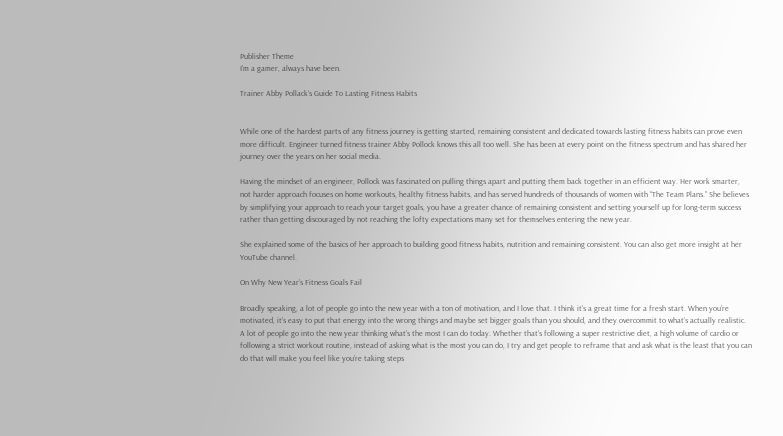Publisher Theme
I’m a gamer, always have been.

Trainer Abby Pollack’s Guide To Lasting Fitness Habits


While one of the hardest parts of any fitness journey is getting started, remaining consistent and dedicated towards lasting fitness habits can prove even more difficult. Engineer turned fitness trainer Abby Pollock knows this all too well. She has been at every point on the fitness spectrum and has shared her journey over the years on her social media.

Having the mindset of an engineer, Pollock was fascinated on pulling things apart and putting them back together in an efficient way. Her work smarter, not harder approach focuses on home workouts, healthy fitness habits, and has served hundreds of thousands of women with “The Team Plans.” She believes by simplifying your approach to reach your target goals, you have a greater chance of remaining consistent and setting yourself up for long-term success rather than getting discouraged by not reaching the lofty expectations many set for themselves entering the new year.

She explained some of the basics of her approach to building good fitness habits, nutrition and remaining consistent. You can also get more insight at her YouTube channel.

On Why New Year’s Fitness Goals Fail

Broadly speaking, a lot of people go into the new year with a ton of motivation, and I love that. I think it’s a great time for a fresh start. When you’re motivated, it’s easy to put that energy into the wrong things and maybe set bigger goals than you should, and they overcommit to what’s actually realistic. A lot of people go into the new year thinking what’s the most I can do today. Whether that’s following a super restrictive diet, a high volume of cardio or following a strict workout routine, instead of asking what is the most you can do, I try and get people to reframe that and ask what is the least that you can do that will make you feel like you’re taking steps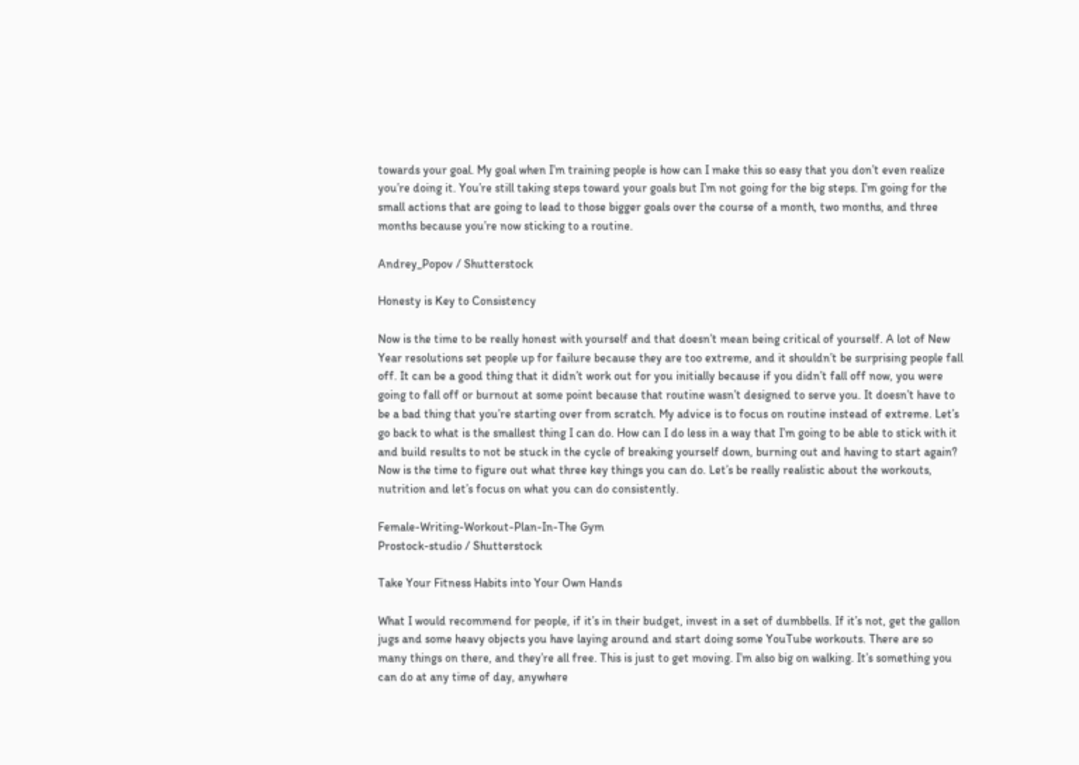towards your goal. My goal when I’m training people is how can I make this so easy that you don’t even realize you’re doing it. You’re still taking steps toward your goals but I’m not going for the big steps. I’m going for the small actions that are going to lead to those bigger goals over the course of a month, two months, and three months because you’re now sticking to a routine.

Andrey_Popov / Shutterstock

Honesty is Key to Consistency

Now is the time to be really honest with yourself and that doesn’t mean being critical of yourself. A lot of New Year resolutions set people up for failure because they are too extreme, and it shouldn’t be surprising people fall off. It can be a good thing that it didn’t work out for you initially because if you didn’t fall off now, you were going to fall off or burnout at some point because that routine wasn’t designed to serve you. It doesn’t have to be a bad thing that you’re starting over from scratch. My advice is to focus on routine instead of extreme. Let’s go back to what is the smallest thing I can do. How can I do less in a way that I’m going to be able to stick with it and build results to not be stuck in the cycle of breaking yourself down, burning out and having to start again? Now is the time to figure out what three key things you can do. Let’s be really realistic about the workouts, nutrition and let’s focus on what you can do consistently.

Female-Writing-Workout-Plan-In-The Gym
Prostock-studio / Shutterstock

Take Your Fitness Habits into Your Own Hands

What I would recommend for people, if it’s in their budget, invest in a set of dumbbells. If it’s not, get the gallon jugs and some heavy objects you have laying around and start doing some YouTube workouts. There are so many things on there, and they’re all free. This is just to get moving. I’m also big on walking. It’s something you can do at any time of day, anywhere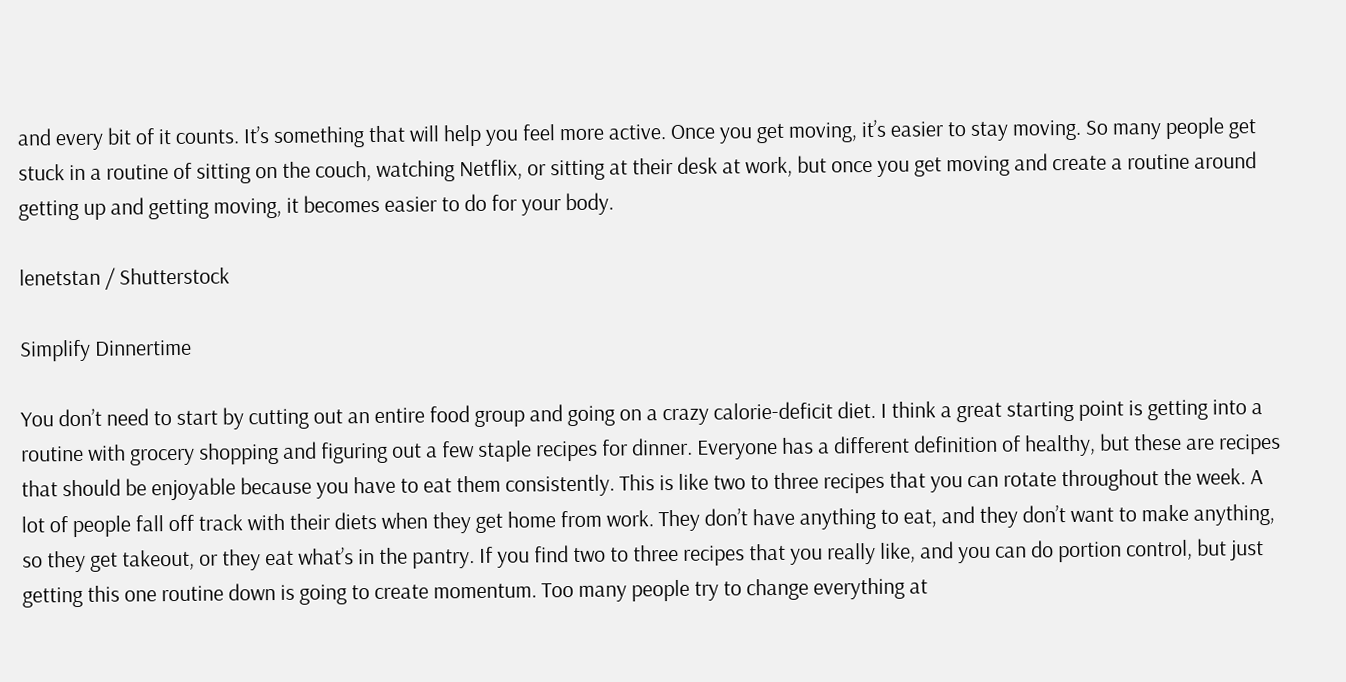and every bit of it counts. It’s something that will help you feel more active. Once you get moving, it’s easier to stay moving. So many people get stuck in a routine of sitting on the couch, watching Netflix, or sitting at their desk at work, but once you get moving and create a routine around getting up and getting moving, it becomes easier to do for your body.

lenetstan / Shutterstock

Simplify Dinnertime

You don’t need to start by cutting out an entire food group and going on a crazy calorie-deficit diet. I think a great starting point is getting into a routine with grocery shopping and figuring out a few staple recipes for dinner. Everyone has a different definition of healthy, but these are recipes that should be enjoyable because you have to eat them consistently. This is like two to three recipes that you can rotate throughout the week. A lot of people fall off track with their diets when they get home from work. They don’t have anything to eat, and they don’t want to make anything, so they get takeout, or they eat what’s in the pantry. If you find two to three recipes that you really like, and you can do portion control, but just getting this one routine down is going to create momentum. Too many people try to change everything at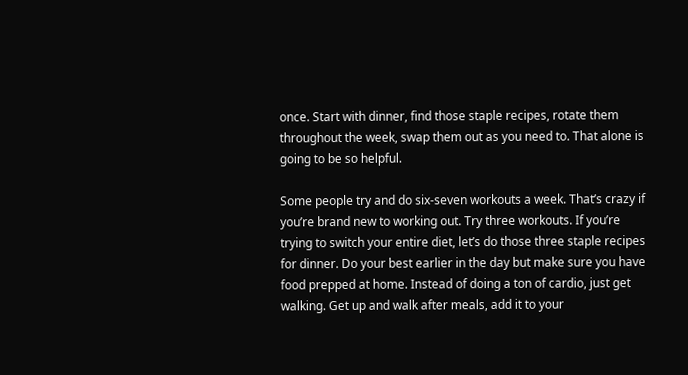once. Start with dinner, find those staple recipes, rotate them throughout the week, swap them out as you need to. That alone is going to be so helpful.

Some people try and do six-seven workouts a week. That’s crazy if you’re brand new to working out. Try three workouts. If you’re trying to switch your entire diet, let’s do those three staple recipes for dinner. Do your best earlier in the day but make sure you have food prepped at home. Instead of doing a ton of cardio, just get walking. Get up and walk after meals, add it to your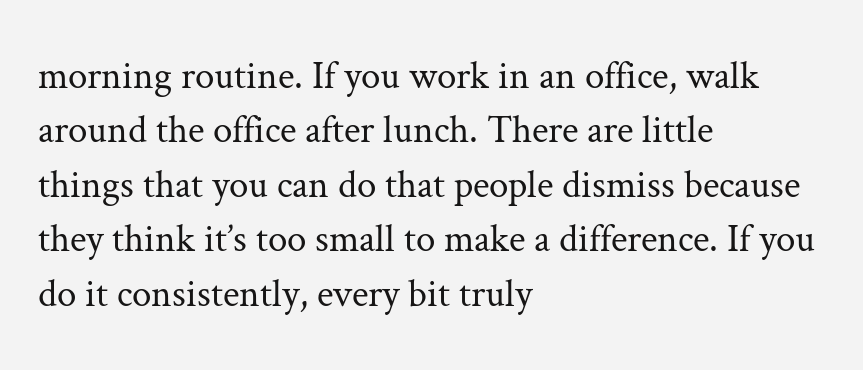morning routine. If you work in an office, walk around the office after lunch. There are little things that you can do that people dismiss because they think it’s too small to make a difference. If you do it consistently, every bit truly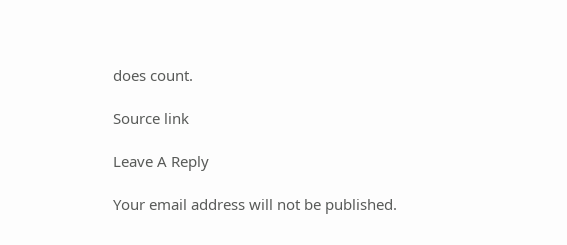does count.

Source link

Leave A Reply

Your email address will not be published.